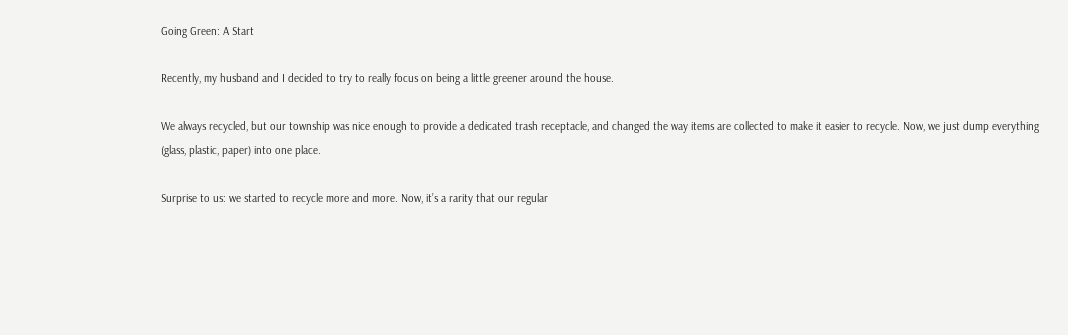Going Green: A Start

Recently, my husband and I decided to try to really focus on being a little greener around the house.

We always recycled, but our township was nice enough to provide a dedicated trash receptacle, and changed the way items are collected to make it easier to recycle. Now, we just dump everything (glass, plastic, paper) into one place.

Surprise to us: we started to recycle more and more. Now, it’s a rarity that our regular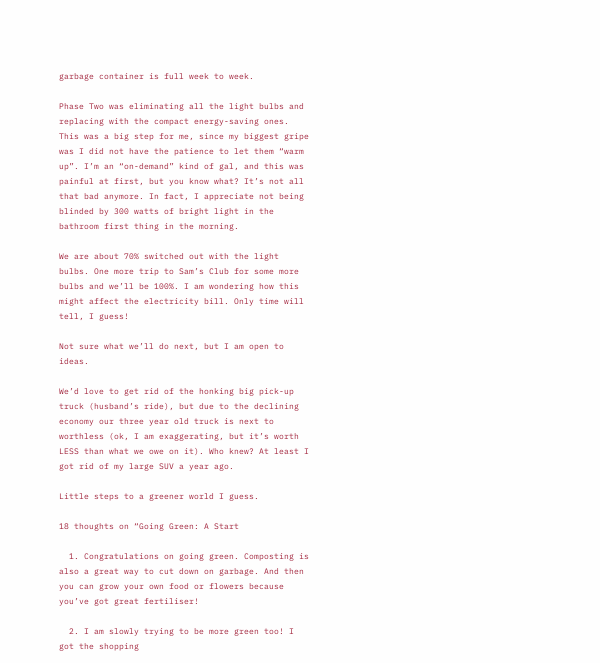garbage container is full week to week.

Phase Two was eliminating all the light bulbs and replacing with the compact energy-saving ones. This was a big step for me, since my biggest gripe was I did not have the patience to let them “warm up”. I’m an “on-demand” kind of gal, and this was painful at first, but you know what? It’s not all that bad anymore. In fact, I appreciate not being blinded by 300 watts of bright light in the bathroom first thing in the morning.

We are about 70% switched out with the light bulbs. One more trip to Sam’s Club for some more bulbs and we’ll be 100%. I am wondering how this might affect the electricity bill. Only time will tell, I guess!

Not sure what we’ll do next, but I am open to ideas.

We’d love to get rid of the honking big pick-up truck (husband’s ride), but due to the declining economy our three year old truck is next to worthless (ok, I am exaggerating, but it’s worth LESS than what we owe on it). Who knew? At least I got rid of my large SUV a year ago.

Little steps to a greener world I guess.

18 thoughts on “Going Green: A Start

  1. Congratulations on going green. Composting is also a great way to cut down on garbage. And then you can grow your own food or flowers because you’ve got great fertiliser!

  2. I am slowly trying to be more green too! I got the shopping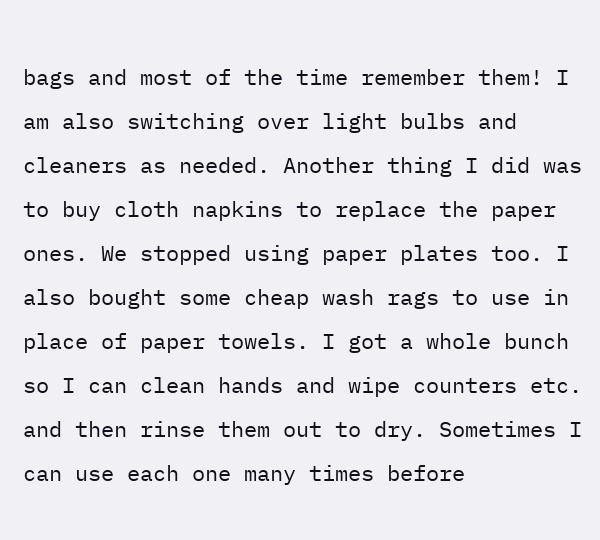bags and most of the time remember them! I am also switching over light bulbs and cleaners as needed. Another thing I did was to buy cloth napkins to replace the paper ones. We stopped using paper plates too. I also bought some cheap wash rags to use in place of paper towels. I got a whole bunch so I can clean hands and wipe counters etc. and then rinse them out to dry. Sometimes I can use each one many times before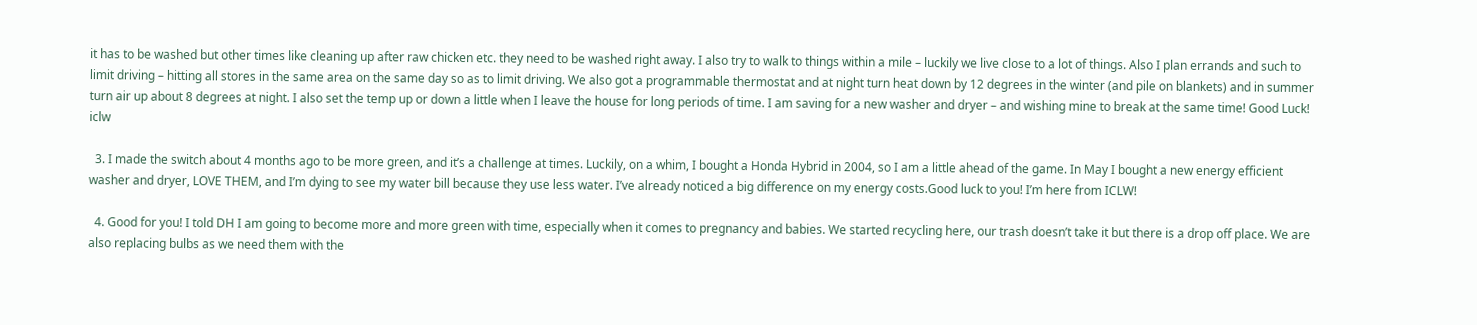it has to be washed but other times like cleaning up after raw chicken etc. they need to be washed right away. I also try to walk to things within a mile – luckily we live close to a lot of things. Also I plan errands and such to limit driving – hitting all stores in the same area on the same day so as to limit driving. We also got a programmable thermostat and at night turn heat down by 12 degrees in the winter (and pile on blankets) and in summer turn air up about 8 degrees at night. I also set the temp up or down a little when I leave the house for long periods of time. I am saving for a new washer and dryer – and wishing mine to break at the same time! Good Luck! iclw

  3. I made the switch about 4 months ago to be more green, and it’s a challenge at times. Luckily, on a whim, I bought a Honda Hybrid in 2004, so I am a little ahead of the game. In May I bought a new energy efficient washer and dryer, LOVE THEM, and I’m dying to see my water bill because they use less water. I’ve already noticed a big difference on my energy costs.Good luck to you! I’m here from ICLW!

  4. Good for you! I told DH I am going to become more and more green with time, especially when it comes to pregnancy and babies. We started recycling here, our trash doesn’t take it but there is a drop off place. We are also replacing bulbs as we need them with the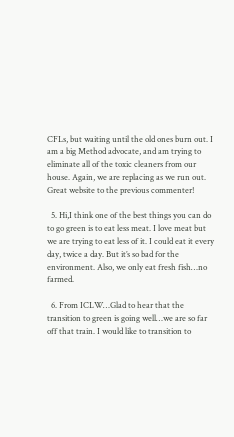CFLs, but waiting until the old ones burn out. I am a big Method advocate, and am trying to eliminate all of the toxic cleaners from our house. Again, we are replacing as we run out. Great website to the previous commenter!

  5. Hi,I think one of the best things you can do to go green is to eat less meat. I love meat but we are trying to eat less of it. I could eat it every day, twice a day. But it’s so bad for the environment. Also, we only eat fresh fish…no farmed.

  6. From ICLW…Glad to hear that the transition to green is going well…we are so far off that train. I would like to transition to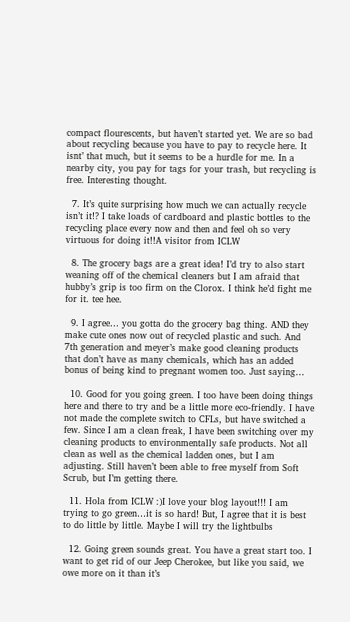compact flourescents, but haven’t started yet. We are so bad about recycling because you have to pay to recycle here. It isnt’ that much, but it seems to be a hurdle for me. In a nearby city, you pay for tags for your trash, but recycling is free. Interesting thought.

  7. It’s quite surprising how much we can actually recycle isn’t it!? I take loads of cardboard and plastic bottles to the recycling place every now and then and feel oh so very virtuous for doing it!!A visitor from ICLW

  8. The grocery bags are a great idea! I’d try to also start weaning off of the chemical cleaners but I am afraid that hubby’s grip is too firm on the Clorox. I think he’d fight me for it. tee hee.

  9. I agree… you gotta do the grocery bag thing. AND they make cute ones now out of recycled plastic and such. And 7th generation and meyer’s make good cleaning products that don’t have as many chemicals, which has an added bonus of being kind to pregnant women too. Just saying…

  10. Good for you going green. I too have been doing things here and there to try and be a little more eco-friendly. I have not made the complete switch to CFLs, but have switched a few. Since I am a clean freak, I have been switching over my cleaning products to environmentally safe products. Not all clean as well as the chemical ladden ones, but I am adjusting. Still haven’t been able to free myself from Soft Scrub, but I’m getting there.

  11. Hola from ICLW :)I love your blog layout!!! I am trying to go green…it is so hard! But, I agree that it is best to do little by little. Maybe I will try the lightbulbs

  12. Going green sounds great. You have a great start too. I want to get rid of our Jeep Cherokee, but like you said, we owe more on it than it’s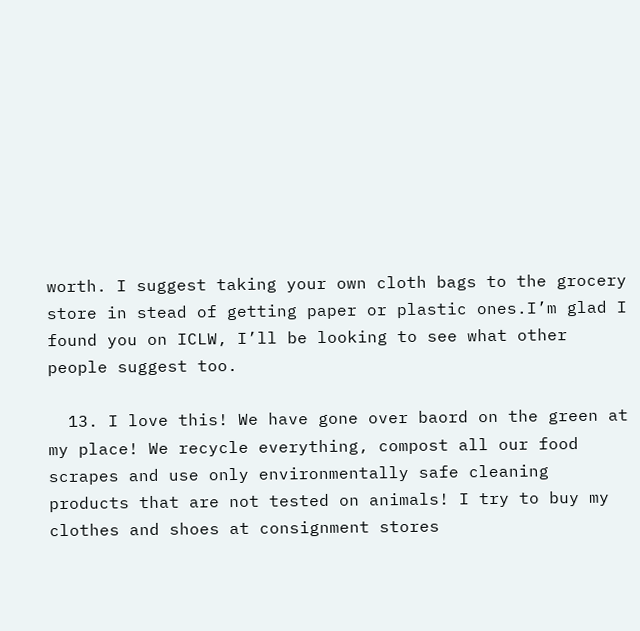worth. I suggest taking your own cloth bags to the grocery store in stead of getting paper or plastic ones.I’m glad I found you on ICLW, I’ll be looking to see what other people suggest too.

  13. I love this! We have gone over baord on the green at my place! We recycle everything, compost all our food scrapes and use only environmentally safe cleaning products that are not tested on animals! I try to buy my clothes and shoes at consignment stores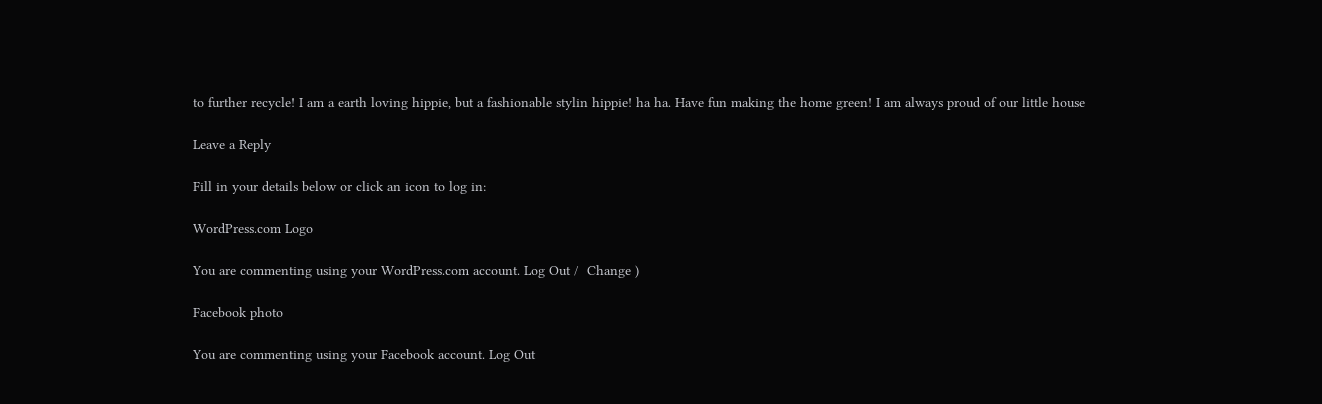to further recycle! I am a earth loving hippie, but a fashionable stylin hippie! ha ha. Have fun making the home green! I am always proud of our little house

Leave a Reply

Fill in your details below or click an icon to log in:

WordPress.com Logo

You are commenting using your WordPress.com account. Log Out /  Change )

Facebook photo

You are commenting using your Facebook account. Log Out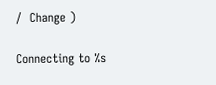/  Change )

Connecting to %s